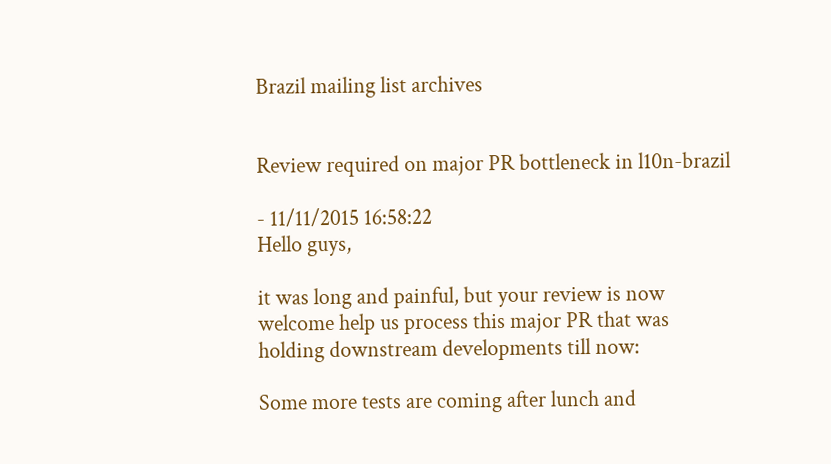Brazil mailing list archives


Review required on major PR bottleneck in l10n-brazil

- 11/11/2015 16:58:22
Hello guys,

it was long and painful, but your review is now welcome help us process this major PR that was holding downstream developments till now:

Some more tests are coming after lunch and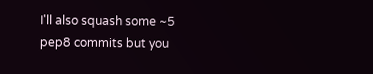I'll also squash some ~5 pep8 commits but you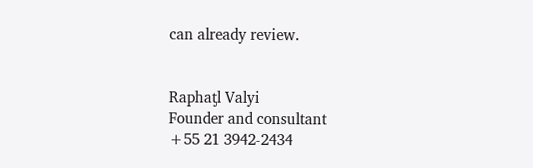can already review.


Raphaƫl Valyi
Founder and consultant
+55 21 3942-2434